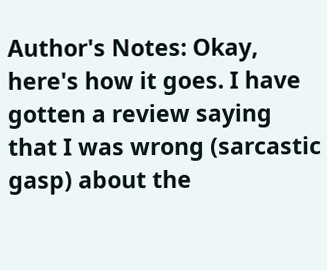Author's Notes: Okay, here's how it goes. I have gotten a review saying that I was wrong (sarcastic gasp) about the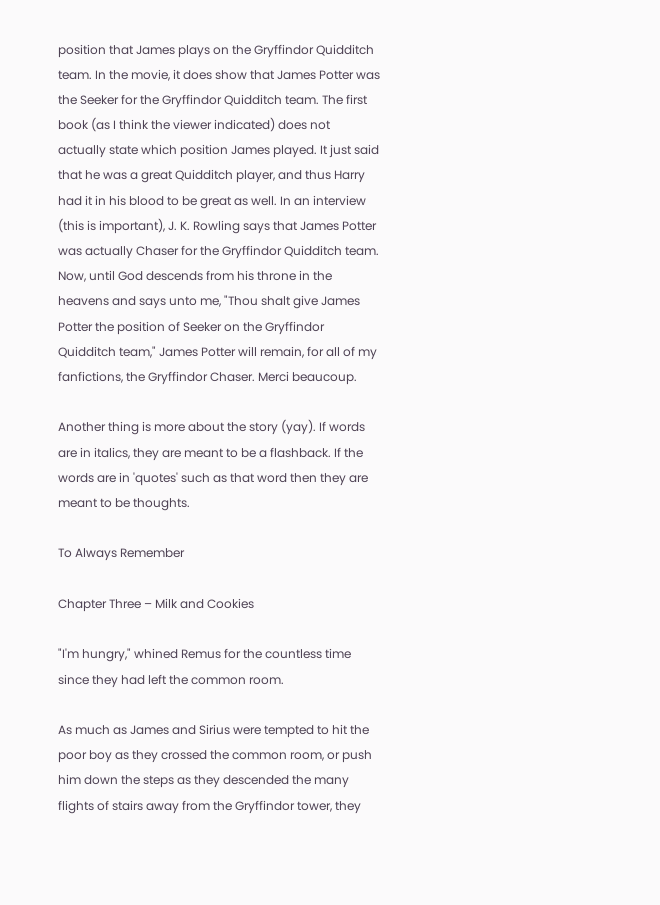position that James plays on the Gryffindor Quidditch team. In the movie, it does show that James Potter was the Seeker for the Gryffindor Quidditch team. The first book (as I think the viewer indicated) does not actually state which position James played. It just said that he was a great Quidditch player, and thus Harry had it in his blood to be great as well. In an interview (this is important), J. K. Rowling says that James Potter was actually Chaser for the Gryffindor Quidditch team. Now, until God descends from his throne in the heavens and says unto me, "Thou shalt give James Potter the position of Seeker on the Gryffindor Quidditch team," James Potter will remain, for all of my fanfictions, the Gryffindor Chaser. Merci beaucoup.

Another thing is more about the story (yay). If words are in italics, they are meant to be a flashback. If the words are in 'quotes' such as that word then they are meant to be thoughts.

To Always Remember

Chapter Three – Milk and Cookies

"I'm hungry," whined Remus for the countless time since they had left the common room.

As much as James and Sirius were tempted to hit the poor boy as they crossed the common room, or push him down the steps as they descended the many flights of stairs away from the Gryffindor tower, they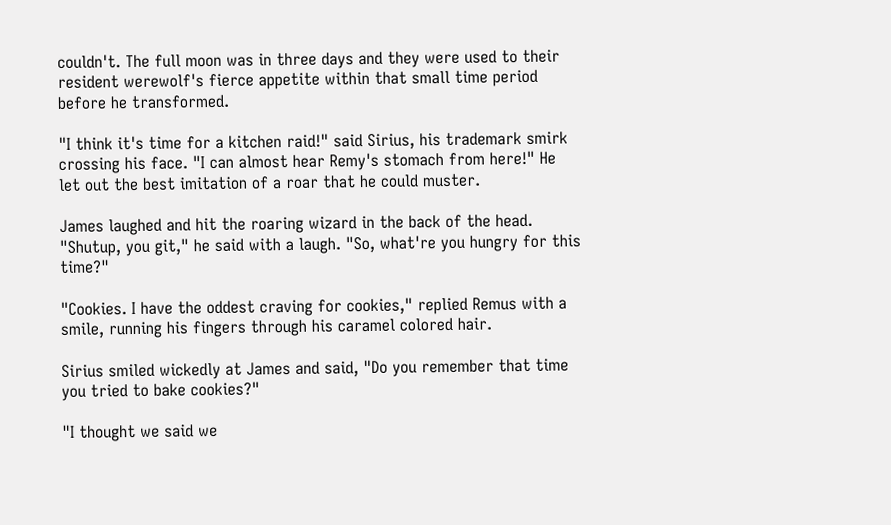couldn't. The full moon was in three days and they were used to their resident werewolf's fierce appetite within that small time period before he transformed.

"I think it's time for a kitchen raid!" said Sirius, his trademark smirk crossing his face. "I can almost hear Remy's stomach from here!" He let out the best imitation of a roar that he could muster.

James laughed and hit the roaring wizard in the back of the head. "Shutup, you git," he said with a laugh. "So, what're you hungry for this time?"

"Cookies. I have the oddest craving for cookies," replied Remus with a smile, running his fingers through his caramel colored hair.

Sirius smiled wickedly at James and said, "Do you remember that time you tried to bake cookies?"

"I thought we said we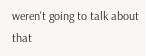weren't going to talk about that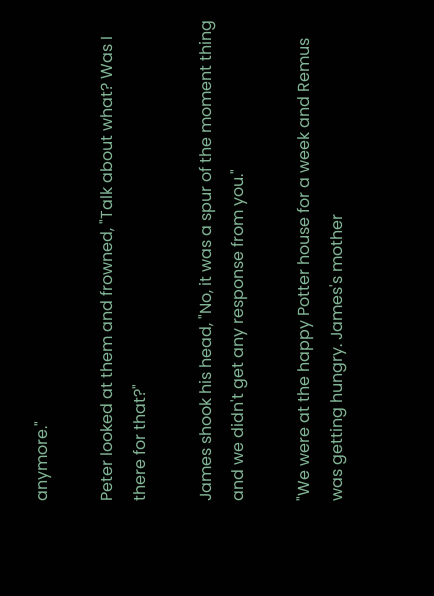anymore."

Peter looked at them and frowned, "Talk about what? Was I there for that?"

James shook his head, "No, it was a spur of the moment thing and we didn't get any response from you."

"We were at the happy Potter house for a week and Remus was getting hungry. James's mother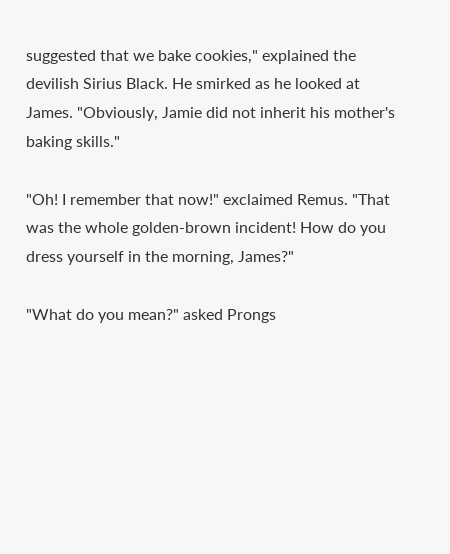suggested that we bake cookies," explained the devilish Sirius Black. He smirked as he looked at James. "Obviously, Jamie did not inherit his mother's baking skills."

"Oh! I remember that now!" exclaimed Remus. "That was the whole golden-brown incident! How do you dress yourself in the morning, James?"

"What do you mean?" asked Prongs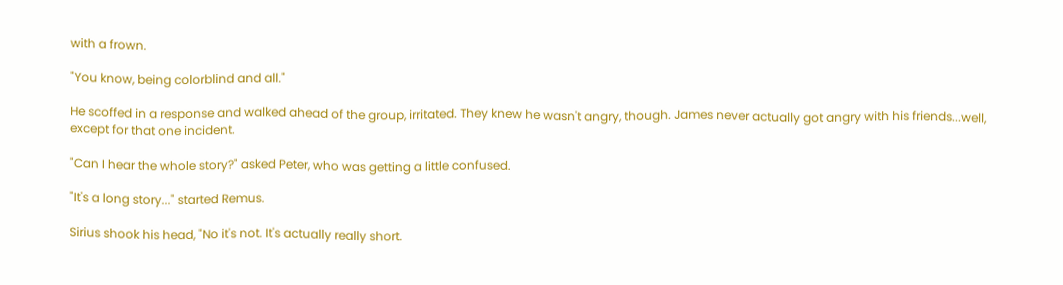with a frown.

"You know, being colorblind and all."

He scoffed in a response and walked ahead of the group, irritated. They knew he wasn't angry, though. James never actually got angry with his friends...well, except for that one incident.

"Can I hear the whole story?" asked Peter, who was getting a little confused.

"It's a long story..." started Remus.

Sirius shook his head, "No it's not. It's actually really short.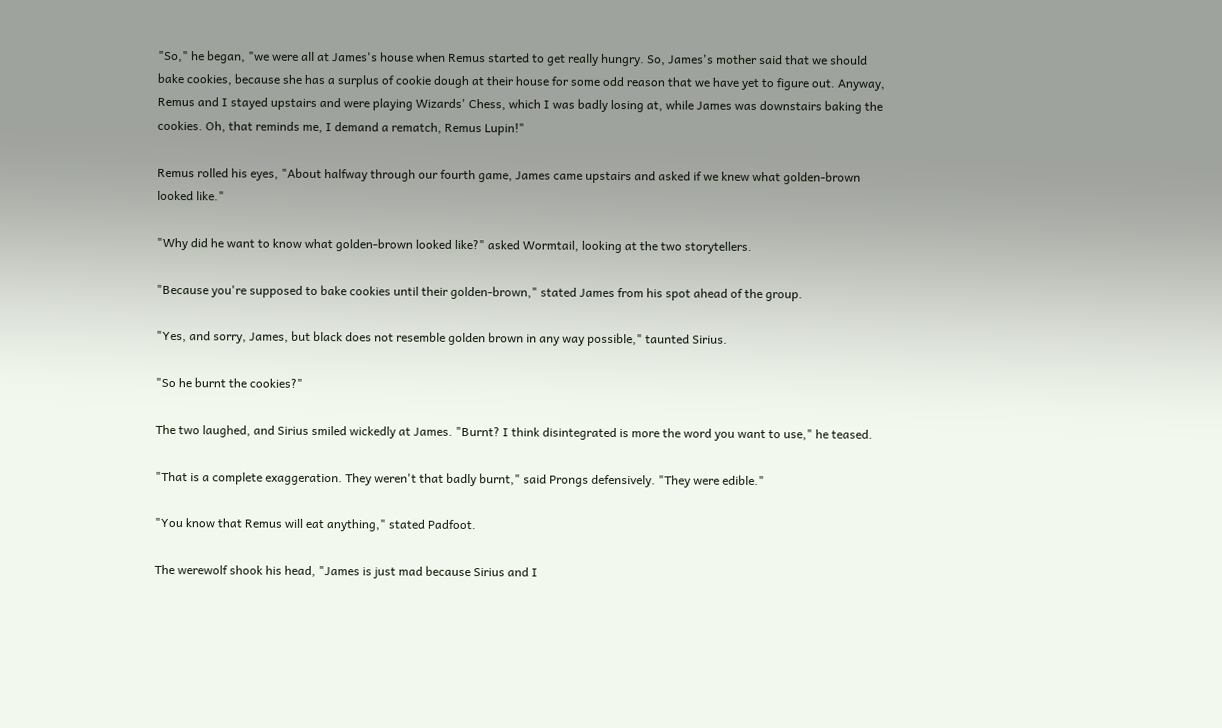"So," he began, "we were all at James's house when Remus started to get really hungry. So, James's mother said that we should bake cookies, because she has a surplus of cookie dough at their house for some odd reason that we have yet to figure out. Anyway, Remus and I stayed upstairs and were playing Wizards' Chess, which I was badly losing at, while James was downstairs baking the cookies. Oh, that reminds me, I demand a rematch, Remus Lupin!"

Remus rolled his eyes, "About halfway through our fourth game, James came upstairs and asked if we knew what golden-brown looked like."

"Why did he want to know what golden-brown looked like?" asked Wormtail, looking at the two storytellers.

"Because you're supposed to bake cookies until their golden-brown," stated James from his spot ahead of the group.

"Yes, and sorry, James, but black does not resemble golden brown in any way possible," taunted Sirius.

"So he burnt the cookies?"

The two laughed, and Sirius smiled wickedly at James. "Burnt? I think disintegrated is more the word you want to use," he teased.

"That is a complete exaggeration. They weren't that badly burnt," said Prongs defensively. "They were edible."

"You know that Remus will eat anything," stated Padfoot.

The werewolf shook his head, "James is just mad because Sirius and I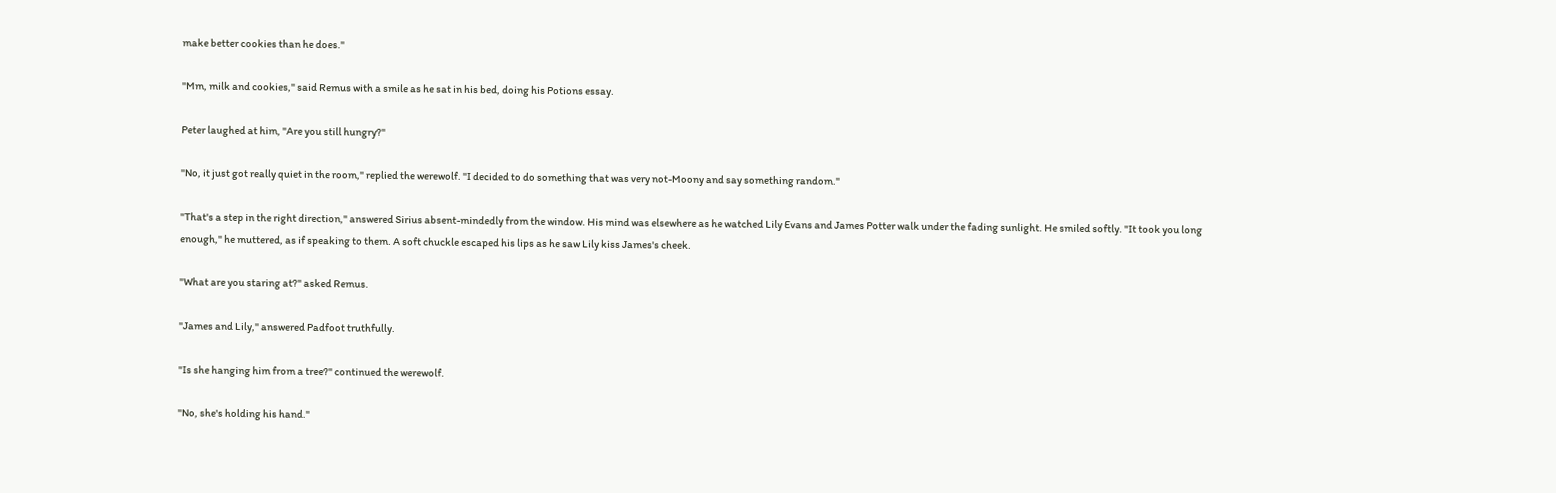make better cookies than he does."

"Mm, milk and cookies," said Remus with a smile as he sat in his bed, doing his Potions essay.

Peter laughed at him, "Are you still hungry?"

"No, it just got really quiet in the room," replied the werewolf. "I decided to do something that was very not-Moony and say something random."

"That's a step in the right direction," answered Sirius absent-mindedly from the window. His mind was elsewhere as he watched Lily Evans and James Potter walk under the fading sunlight. He smiled softly. "It took you long enough," he muttered, as if speaking to them. A soft chuckle escaped his lips as he saw Lily kiss James's cheek.

"What are you staring at?" asked Remus.

"James and Lily," answered Padfoot truthfully.

"Is she hanging him from a tree?" continued the werewolf.

"No, she's holding his hand."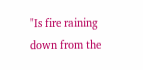"Is fire raining down from the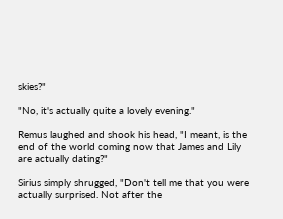skies?"

"No, it's actually quite a lovely evening."

Remus laughed and shook his head, "I meant, is the end of the world coming now that James and Lily are actually dating?"

Sirius simply shrugged, "Don't tell me that you were actually surprised. Not after the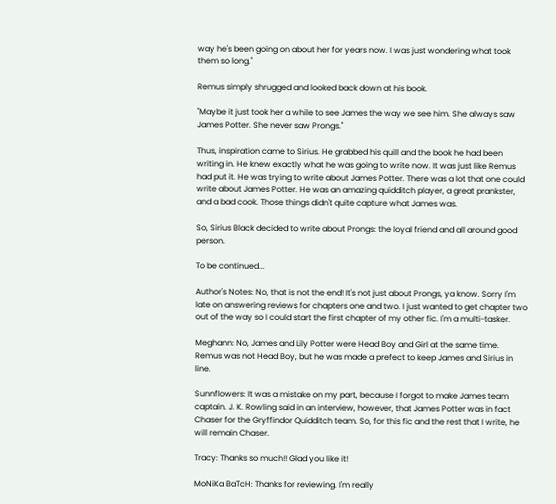way he's been going on about her for years now. I was just wondering what took them so long."

Remus simply shrugged and looked back down at his book.

"Maybe it just took her a while to see James the way we see him. She always saw James Potter. She never saw Prongs."

Thus, inspiration came to Sirius. He grabbed his quill and the book he had been writing in. He knew exactly what he was going to write now. It was just like Remus had put it. He was trying to write about James Potter. There was a lot that one could write about James Potter. He was an amazing quidditch player, a great prankster, and a bad cook. Those things didn't quite capture what James was.

So, Sirius Black decided to write about Prongs: the loyal friend and all around good person.

To be continued...

Author's Notes: No, that is not the end! It's not just about Prongs, ya know. Sorry I'm late on answering reviews for chapters one and two. I just wanted to get chapter two out of the way so I could start the first chapter of my other fic. I'm a multi-tasker.

Meghann: No, James and Lily Potter were Head Boy and Girl at the same time. Remus was not Head Boy, but he was made a prefect to keep James and Sirius in line.

Sunnflowers: It was a mistake on my part, because I forgot to make James team captain. J. K. Rowling said in an interview, however, that James Potter was in fact Chaser for the Gryffindor Quidditch team. So, for this fic and the rest that I write, he will remain Chaser.

Tracy: Thanks so much!! Glad you like it!

MoNiKa BaTcH: Thanks for reviewing. I'm really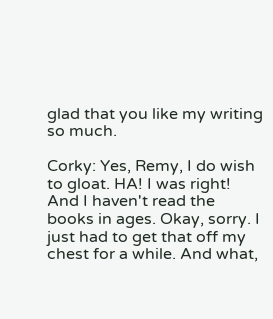glad that you like my writing so much.

Corky: Yes, Remy, I do wish to gloat. HA! I was right! And I haven't read the books in ages. Okay, sorry. I just had to get that off my chest for a while. And what,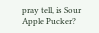pray tell, is Sour Apple Pucker?